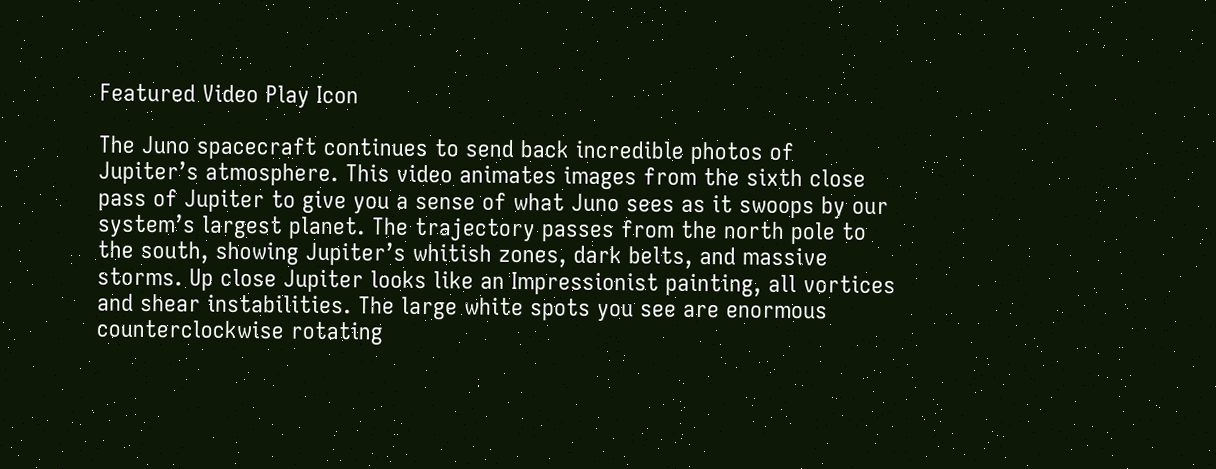Featured Video Play Icon

The Juno spacecraft continues to send back incredible photos of Jupiter’s atmosphere. This video animates images from the sixth close pass of Jupiter to give you a sense of what Juno sees as it swoops by our system’s largest planet. The trajectory passes from the north pole to the south, showing Jupiter’s whitish zones, dark belts, and massive storms. Up close Jupiter looks like an Impressionist painting, all vortices and shear instabilities. The large white spots you see are enormous counterclockwise rotating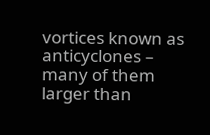vortices known as anticyclones – many of them larger than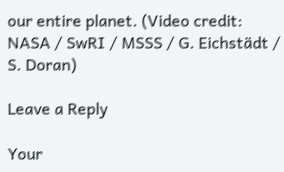our entire planet. (Video credit: NASA / SwRI / MSSS / G. Eichstädt / S. Doran)

Leave a Reply

Your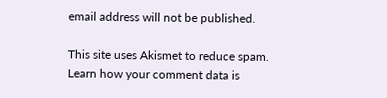email address will not be published.

This site uses Akismet to reduce spam. Learn how your comment data is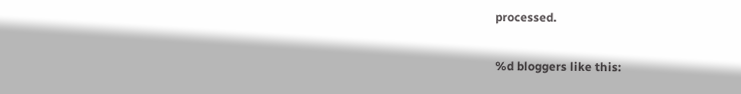processed.

%d bloggers like this: